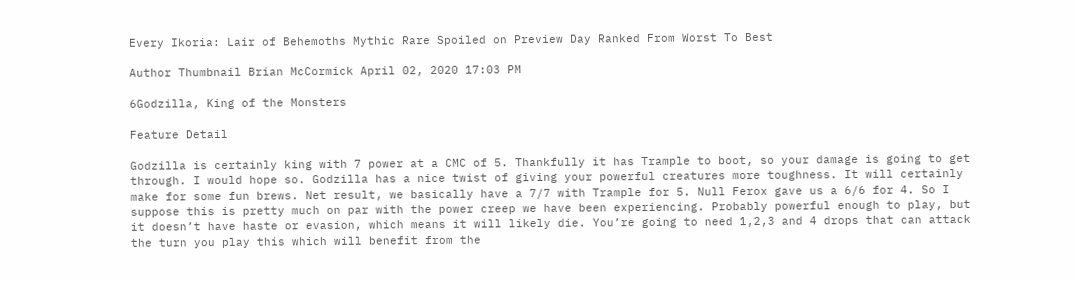Every Ikoria: Lair of Behemoths Mythic Rare Spoiled on Preview Day Ranked From Worst To Best

Author Thumbnail Brian McCormick April 02, 2020 17:03 PM

6Godzilla, King of the Monsters

Feature Detail

Godzilla is certainly king with 7 power at a CMC of 5. Thankfully it has Trample to boot, so your damage is going to get through. I would hope so. Godzilla has a nice twist of giving your powerful creatures more toughness. It will certainly make for some fun brews. Net result, we basically have a 7/7 with Trample for 5. Null Ferox gave us a 6/6 for 4. So I suppose this is pretty much on par with the power creep we have been experiencing. Probably powerful enough to play, but it doesn’t have haste or evasion, which means it will likely die. You’re going to need 1,2,3 and 4 drops that can attack the turn you play this which will benefit from the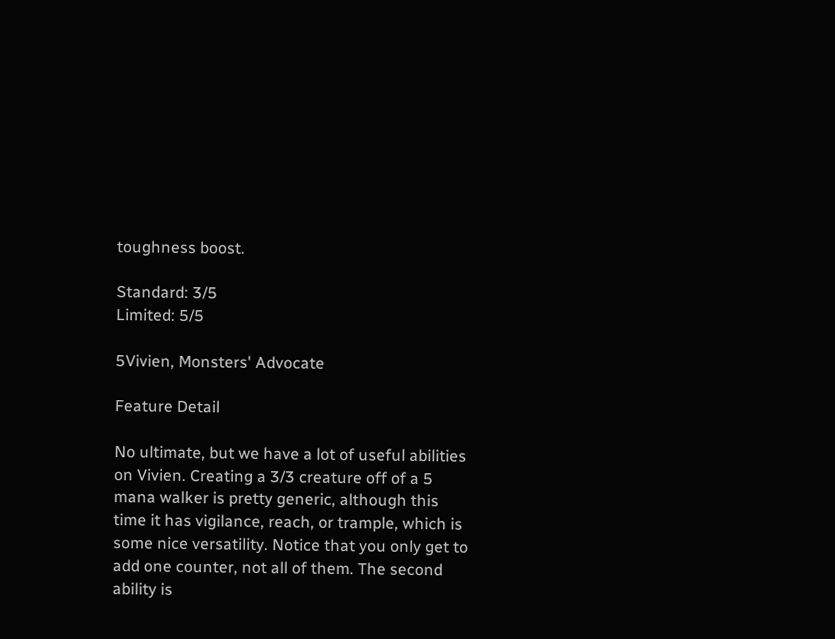toughness boost.

Standard: 3/5
Limited: 5/5

5Vivien, Monsters' Advocate

Feature Detail

No ultimate, but we have a lot of useful abilities on Vivien. Creating a 3/3 creature off of a 5 mana walker is pretty generic, although this time it has vigilance, reach, or trample, which is some nice versatility. Notice that you only get to add one counter, not all of them. The second ability is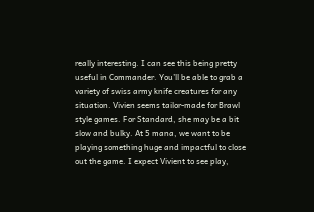really interesting. I can see this being pretty useful in Commander. You’ll be able to grab a variety of swiss army knife creatures for any situation. Vivien seems tailor-made for Brawl style games. For Standard, she may be a bit slow and bulky. At 5 mana, we want to be playing something huge and impactful to close out the game. I expect Vivient to see play,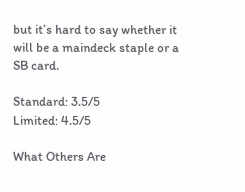but it’s hard to say whether it will be a maindeck staple or a SB card.

Standard: 3.5/5
Limited: 4.5/5

What Others Are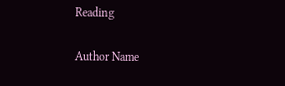Reading

Author Name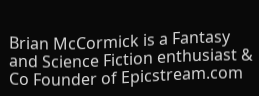Brian McCormick is a Fantasy and Science Fiction enthusiast & Co Founder of Epicstream.com